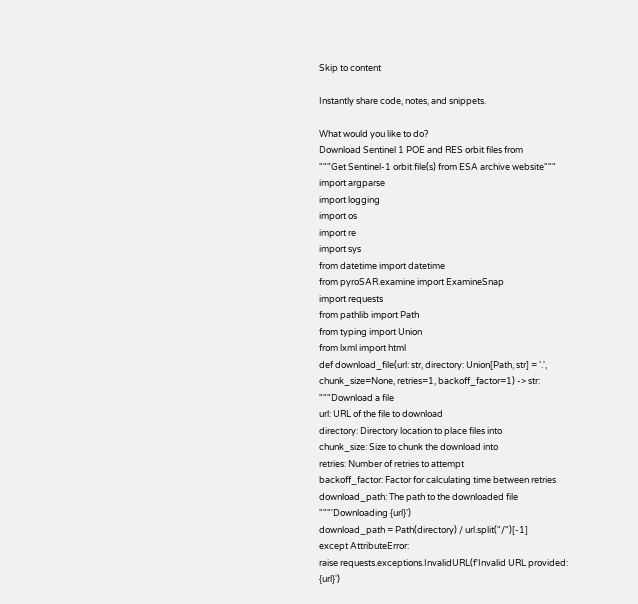Skip to content

Instantly share code, notes, and snippets.

What would you like to do?
Download Sentinel 1 POE and RES orbit files from
"""Get Sentinel-1 orbit file(s) from ESA archive website"""
import argparse
import logging
import os
import re
import sys
from datetime import datetime
from pyroSAR.examine import ExamineSnap
import requests
from pathlib import Path
from typing import Union
from lxml import html
def download_file(url: str, directory: Union[Path, str] = '.', chunk_size=None, retries=1, backoff_factor=1) -> str:
"""Download a file
url: URL of the file to download
directory: Directory location to place files into
chunk_size: Size to chunk the download into
retries: Number of retries to attempt
backoff_factor: Factor for calculating time between retries
download_path: The path to the downloaded file
"""'Downloading {url}')
download_path = Path(directory) / url.split("/")[-1]
except AttributeError:
raise requests.exceptions.InvalidURL(f'Invalid URL provided: {url}')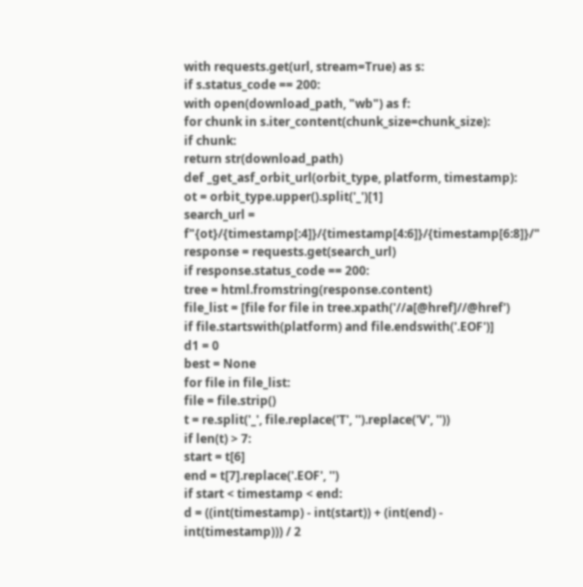with requests.get(url, stream=True) as s:
if s.status_code == 200:
with open(download_path, "wb") as f:
for chunk in s.iter_content(chunk_size=chunk_size):
if chunk:
return str(download_path)
def _get_asf_orbit_url(orbit_type, platform, timestamp):
ot = orbit_type.upper().split('_')[1]
search_url = f"{ot}/{timestamp[:4]}/{timestamp[4:6]}/{timestamp[6:8]}/"
response = requests.get(search_url)
if response.status_code == 200:
tree = html.fromstring(response.content)
file_list = [file for file in tree.xpath('//a[@href]//@href')
if file.startswith(platform) and file.endswith('.EOF')]
d1 = 0
best = None
for file in file_list:
file = file.strip()
t = re.split('_', file.replace('T', '').replace('V', ''))
if len(t) > 7:
start = t[6]
end = t[7].replace('.EOF', '')
if start < timestamp < end:
d = ((int(timestamp) - int(start)) + (int(end) - int(timestamp))) / 2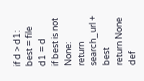if d > d1:
best = file
d1 = d
if best is not None:
return search_url + best
return None
def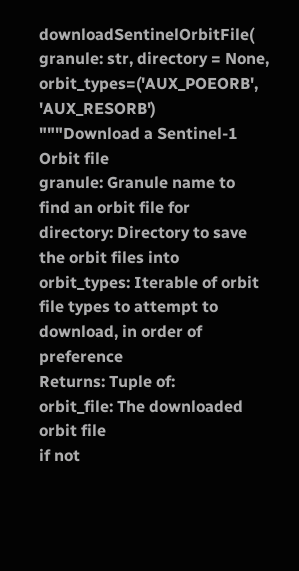downloadSentinelOrbitFile(
granule: str, directory = None, orbit_types=('AUX_POEORB', 'AUX_RESORB')
"""Download a Sentinel-1 Orbit file
granule: Granule name to find an orbit file for
directory: Directory to save the orbit files into
orbit_types: Iterable of orbit file types to attempt to download, in order of preference
Returns: Tuple of:
orbit_file: The downloaded orbit file
if not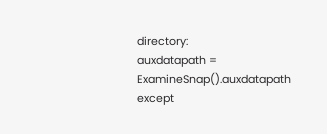directory:
auxdatapath = ExamineSnap().auxdatapath
except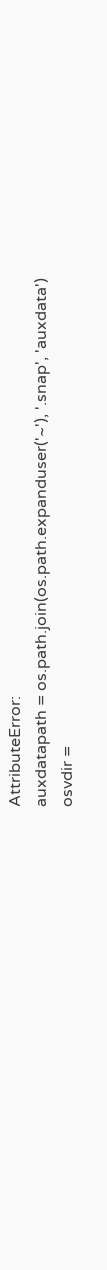AttributeError:
auxdatapath = os.path.join(os.path.expanduser('~'), '.snap', 'auxdata')
osvdir =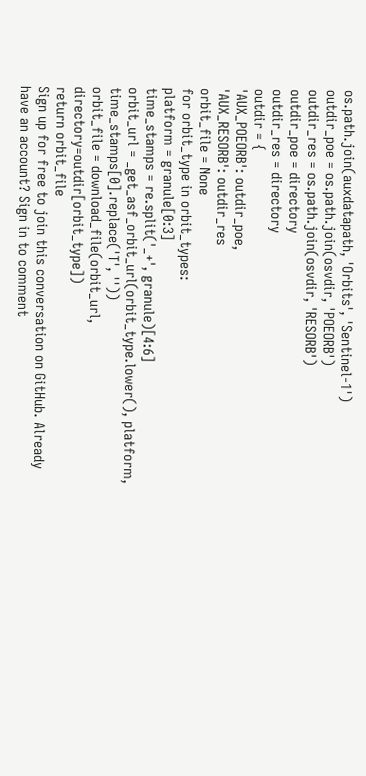os.path.join(auxdatapath, 'Orbits', 'Sentinel-1')
outdir_poe = os.path.join(osvdir, 'POEORB')
outdir_res = os.path.join(osvdir, 'RESORB')
outdir_poe = directory
outdir_res = directory
outdir = {
'AUX_POEORB': outdir_poe,
'AUX_RESORB': outdir_res
orbit_file = None
for orbit_type in orbit_types:
platform = granule[0:3]
time_stamps = re.split('_+', granule)[4:6]
orbit_url = _get_asf_orbit_url(orbit_type.lower(), platform, time_stamps[0].replace('T', ''))
orbit_file = download_file(orbit_url, directory=outdir[orbit_type])
return orbit_file
Sign up for free to join this conversation on GitHub. Already have an account? Sign in to comment